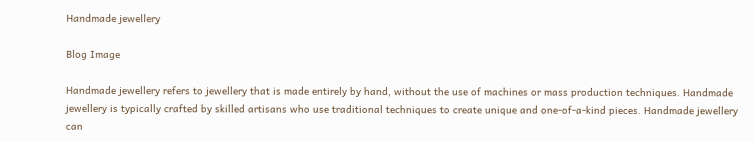Handmade jewellery

Blog Image

Handmade jewellery refers to jewellery that is made entirely by hand, without the use of machines or mass production techniques. Handmade jewellery is typically crafted by skilled artisans who use traditional techniques to create unique and one-of-a-kind pieces. Handmade jewellery can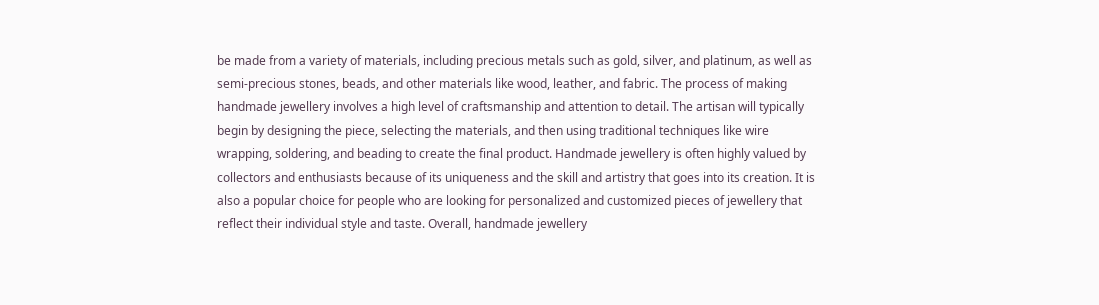be made from a variety of materials, including precious metals such as gold, silver, and platinum, as well as semi-precious stones, beads, and other materials like wood, leather, and fabric. The process of making handmade jewellery involves a high level of craftsmanship and attention to detail. The artisan will typically begin by designing the piece, selecting the materials, and then using traditional techniques like wire wrapping, soldering, and beading to create the final product. Handmade jewellery is often highly valued by collectors and enthusiasts because of its uniqueness and the skill and artistry that goes into its creation. It is also a popular choice for people who are looking for personalized and customized pieces of jewellery that reflect their individual style and taste. Overall, handmade jewellery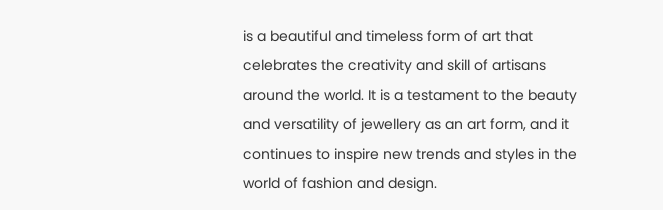is a beautiful and timeless form of art that celebrates the creativity and skill of artisans around the world. It is a testament to the beauty and versatility of jewellery as an art form, and it continues to inspire new trends and styles in the world of fashion and design.